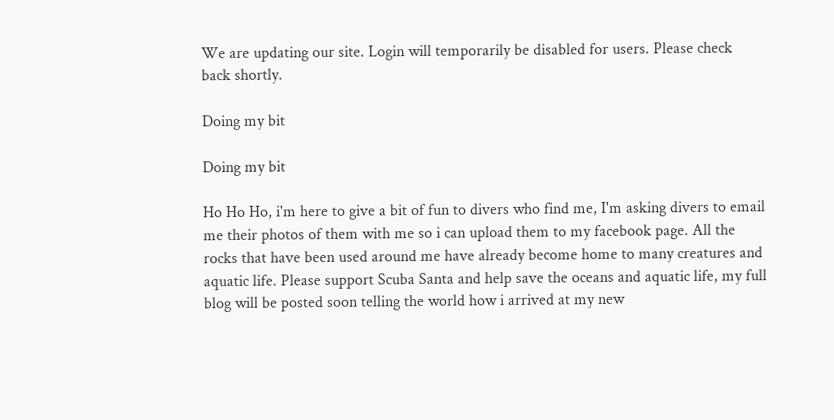We are updating our site. Login will temporarily be disabled for users. Please check back shortly.

Doing my bit

Doing my bit

Ho Ho Ho, i'm here to give a bit of fun to divers who find me, I'm asking divers to email me their photos of them with me so i can upload them to my facebook page. All the rocks that have been used around me have already become home to many creatures and aquatic life. Please support Scuba Santa and help save the oceans and aquatic life, my full blog will be posted soon telling the world how i arrived at my new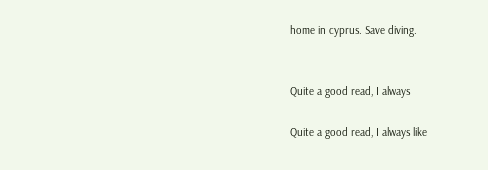home in cyprus. Save diving.


Quite a good read, I always

Quite a good read, I always like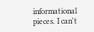informational pieces. I can't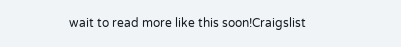wait to read more like this soon!Craigslist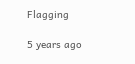Flagging

5 years ago